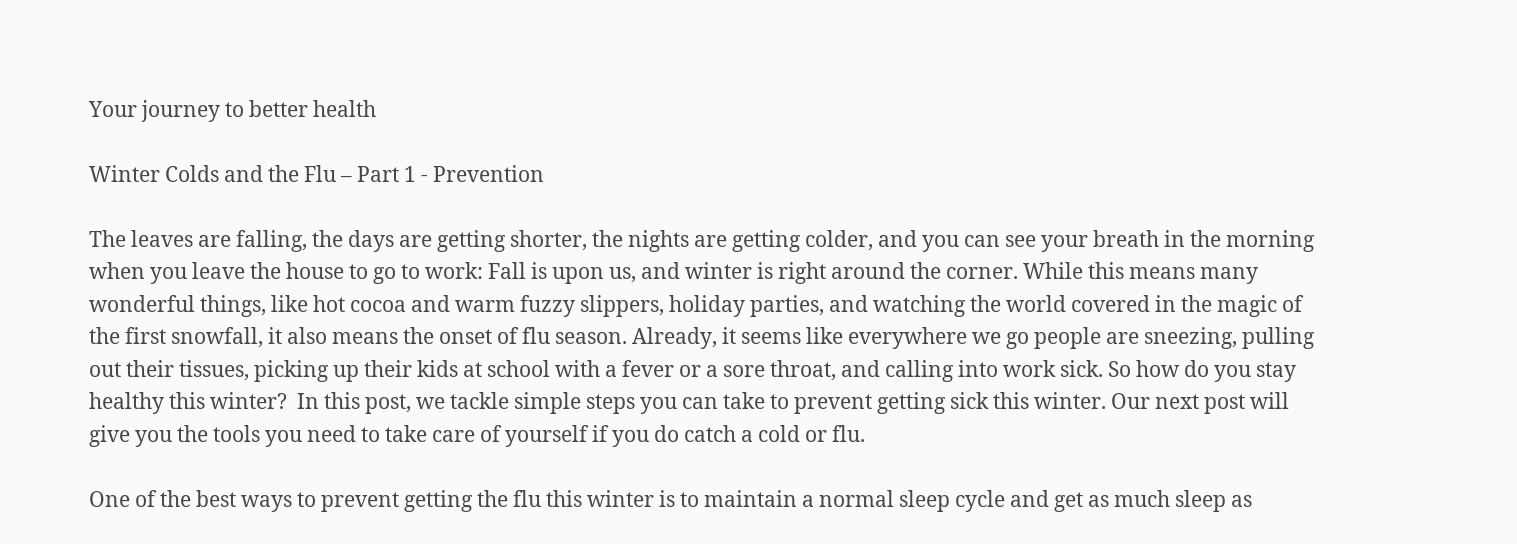Your journey to better health

Winter Colds and the Flu – Part 1 - Prevention

The leaves are falling, the days are getting shorter, the nights are getting colder, and you can see your breath in the morning when you leave the house to go to work: Fall is upon us, and winter is right around the corner. While this means many wonderful things, like hot cocoa and warm fuzzy slippers, holiday parties, and watching the world covered in the magic of the first snowfall, it also means the onset of flu season. Already, it seems like everywhere we go people are sneezing, pulling out their tissues, picking up their kids at school with a fever or a sore throat, and calling into work sick. So how do you stay healthy this winter?  In this post, we tackle simple steps you can take to prevent getting sick this winter. Our next post will give you the tools you need to take care of yourself if you do catch a cold or flu.

One of the best ways to prevent getting the flu this winter is to maintain a normal sleep cycle and get as much sleep as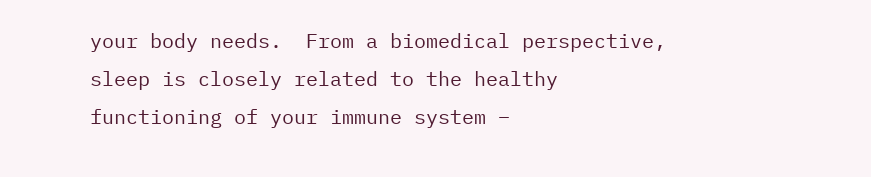your body needs.  From a biomedical perspective, sleep is closely related to the healthy functioning of your immune system –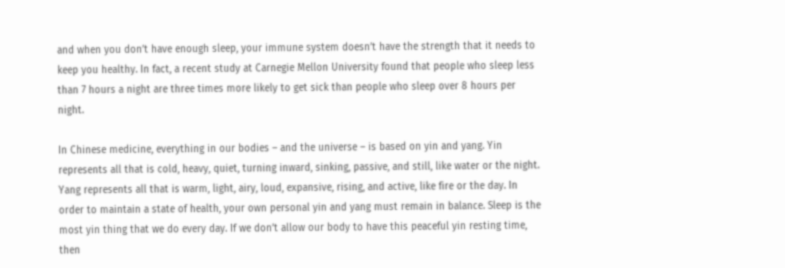and when you don’t have enough sleep, your immune system doesn’t have the strength that it needs to keep you healthy. In fact, a recent study at Carnegie Mellon University found that people who sleep less than 7 hours a night are three times more likely to get sick than people who sleep over 8 hours per night.

In Chinese medicine, everything in our bodies – and the universe – is based on yin and yang. Yin represents all that is cold, heavy, quiet, turning inward, sinking, passive, and still, like water or the night. Yang represents all that is warm, light, airy, loud, expansive, rising, and active, like fire or the day. In order to maintain a state of health, your own personal yin and yang must remain in balance. Sleep is the most yin thing that we do every day. If we don’t allow our body to have this peaceful yin resting time, then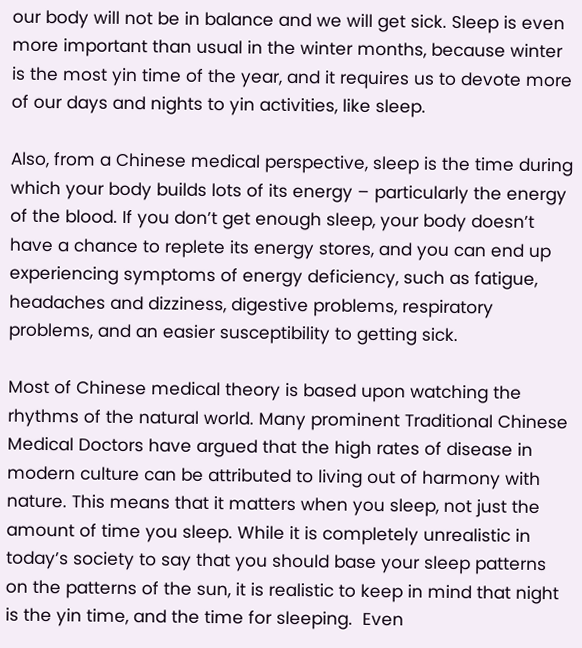our body will not be in balance and we will get sick. Sleep is even more important than usual in the winter months, because winter is the most yin time of the year, and it requires us to devote more of our days and nights to yin activities, like sleep.

Also, from a Chinese medical perspective, sleep is the time during which your body builds lots of its energy – particularly the energy of the blood. If you don’t get enough sleep, your body doesn’t have a chance to replete its energy stores, and you can end up experiencing symptoms of energy deficiency, such as fatigue, headaches and dizziness, digestive problems, respiratory problems, and an easier susceptibility to getting sick.

Most of Chinese medical theory is based upon watching the rhythms of the natural world. Many prominent Traditional Chinese Medical Doctors have argued that the high rates of disease in modern culture can be attributed to living out of harmony with nature. This means that it matters when you sleep, not just the amount of time you sleep. While it is completely unrealistic in today’s society to say that you should base your sleep patterns on the patterns of the sun, it is realistic to keep in mind that night is the yin time, and the time for sleeping.  Even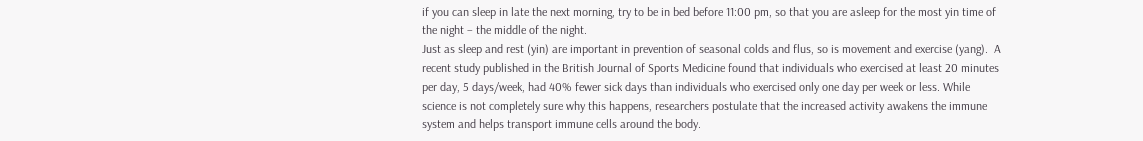if you can sleep in late the next morning, try to be in bed before 11:00 pm, so that you are asleep for the most yin time of the night – the middle of the night.
Just as sleep and rest (yin) are important in prevention of seasonal colds and flus, so is movement and exercise (yang).  A recent study published in the British Journal of Sports Medicine found that individuals who exercised at least 20 minutes per day, 5 days/week, had 40% fewer sick days than individuals who exercised only one day per week or less. While science is not completely sure why this happens, researchers postulate that the increased activity awakens the immune system and helps transport immune cells around the body.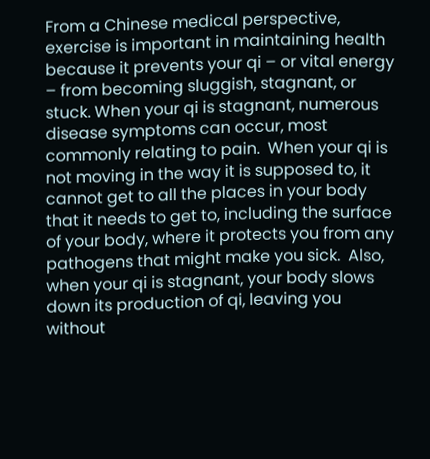From a Chinese medical perspective, exercise is important in maintaining health because it prevents your qi – or vital energy – from becoming sluggish, stagnant, or stuck. When your qi is stagnant, numerous disease symptoms can occur, most commonly relating to pain.  When your qi is not moving in the way it is supposed to, it cannot get to all the places in your body that it needs to get to, including the surface of your body, where it protects you from any pathogens that might make you sick.  Also, when your qi is stagnant, your body slows down its production of qi, leaving you without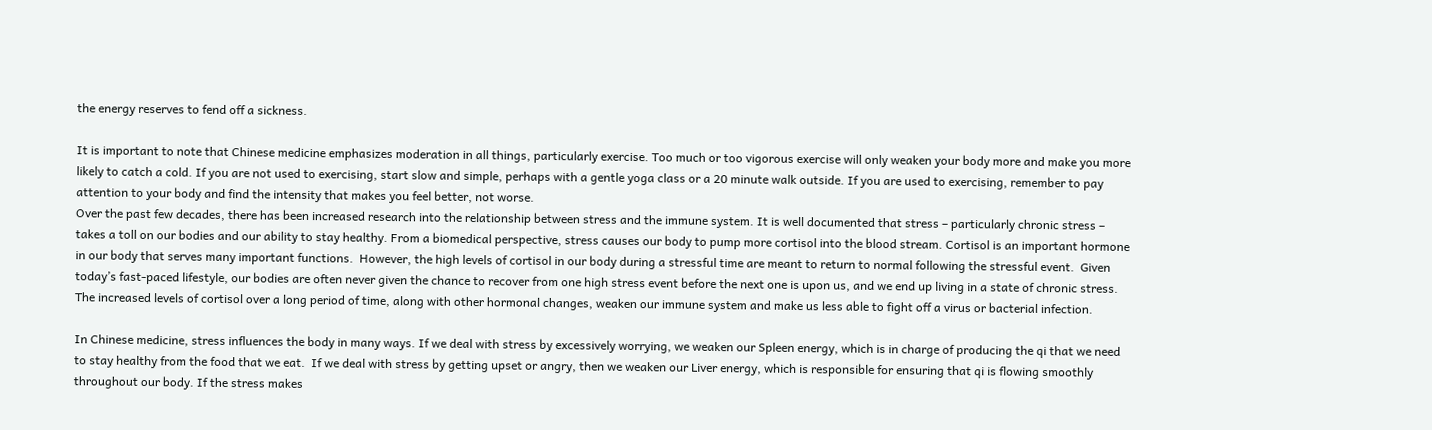the energy reserves to fend off a sickness.

It is important to note that Chinese medicine emphasizes moderation in all things, particularly exercise. Too much or too vigorous exercise will only weaken your body more and make you more likely to catch a cold. If you are not used to exercising, start slow and simple, perhaps with a gentle yoga class or a 20 minute walk outside. If you are used to exercising, remember to pay attention to your body and find the intensity that makes you feel better, not worse.
Over the past few decades, there has been increased research into the relationship between stress and the immune system. It is well documented that stress – particularly chronic stress – takes a toll on our bodies and our ability to stay healthy. From a biomedical perspective, stress causes our body to pump more cortisol into the blood stream. Cortisol is an important hormone in our body that serves many important functions.  However, the high levels of cortisol in our body during a stressful time are meant to return to normal following the stressful event.  Given today’s fast-paced lifestyle, our bodies are often never given the chance to recover from one high stress event before the next one is upon us, and we end up living in a state of chronic stress. The increased levels of cortisol over a long period of time, along with other hormonal changes, weaken our immune system and make us less able to fight off a virus or bacterial infection.

In Chinese medicine, stress influences the body in many ways. If we deal with stress by excessively worrying, we weaken our Spleen energy, which is in charge of producing the qi that we need to stay healthy from the food that we eat.  If we deal with stress by getting upset or angry, then we weaken our Liver energy, which is responsible for ensuring that qi is flowing smoothly throughout our body. If the stress makes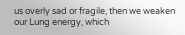us overly sad or fragile, then we weaken our Lung energy, which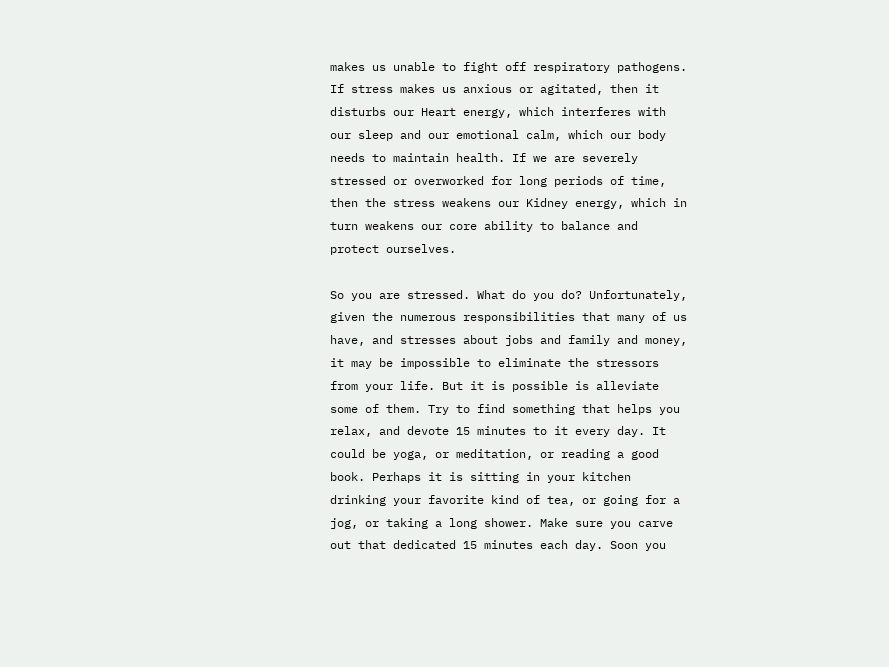makes us unable to fight off respiratory pathogens. If stress makes us anxious or agitated, then it disturbs our Heart energy, which interferes with our sleep and our emotional calm, which our body needs to maintain health. If we are severely stressed or overworked for long periods of time, then the stress weakens our Kidney energy, which in turn weakens our core ability to balance and protect ourselves.

So you are stressed. What do you do? Unfortunately, given the numerous responsibilities that many of us have, and stresses about jobs and family and money, it may be impossible to eliminate the stressors from your life. But it is possible is alleviate some of them. Try to find something that helps you relax, and devote 15 minutes to it every day. It could be yoga, or meditation, or reading a good book. Perhaps it is sitting in your kitchen drinking your favorite kind of tea, or going for a jog, or taking a long shower. Make sure you carve out that dedicated 15 minutes each day. Soon you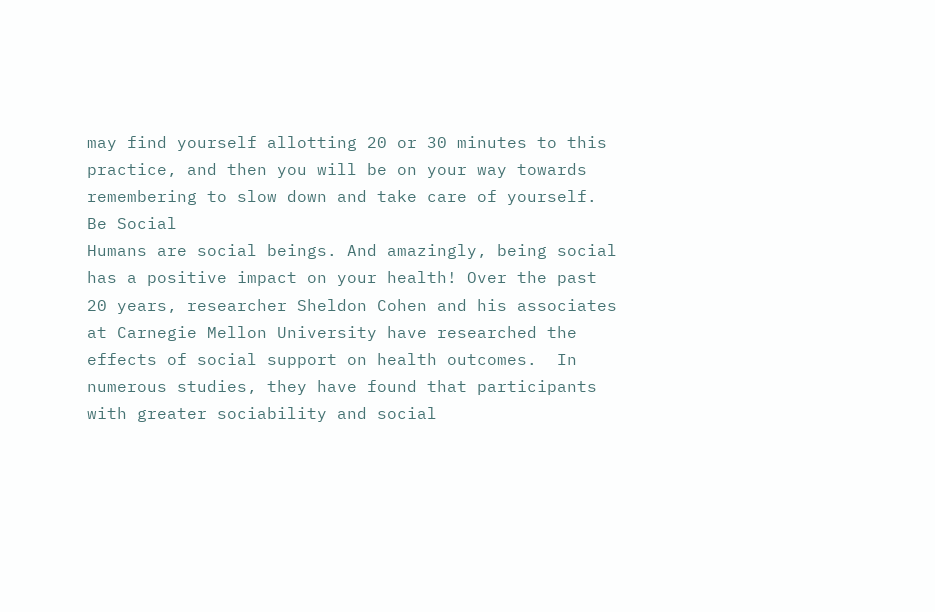may find yourself allotting 20 or 30 minutes to this practice, and then you will be on your way towards remembering to slow down and take care of yourself.
Be Social
Humans are social beings. And amazingly, being social has a positive impact on your health! Over the past 20 years, researcher Sheldon Cohen and his associates at Carnegie Mellon University have researched the effects of social support on health outcomes.  In numerous studies, they have found that participants with greater sociability and social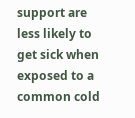support are less likely to get sick when exposed to a common cold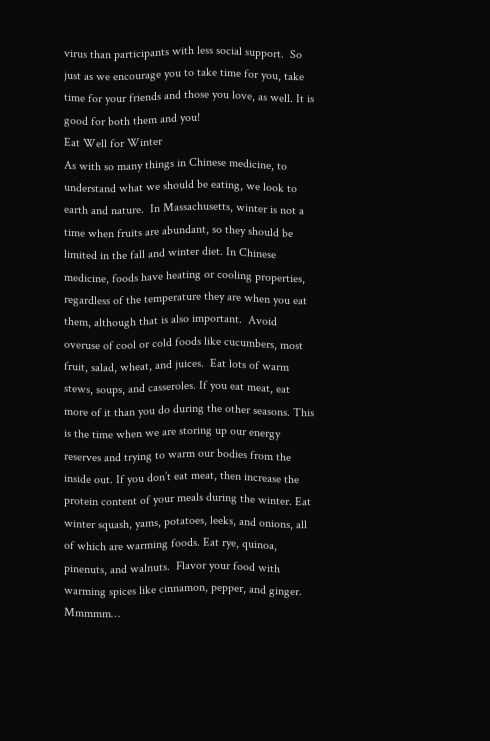virus than participants with less social support.  So just as we encourage you to take time for you, take time for your friends and those you love, as well. It is good for both them and you!
Eat Well for Winter
As with so many things in Chinese medicine, to understand what we should be eating, we look to earth and nature.  In Massachusetts, winter is not a time when fruits are abundant, so they should be limited in the fall and winter diet. In Chinese medicine, foods have heating or cooling properties, regardless of the temperature they are when you eat them, although that is also important.  Avoid overuse of cool or cold foods like cucumbers, most fruit, salad, wheat, and juices.  Eat lots of warm stews, soups, and casseroles. If you eat meat, eat more of it than you do during the other seasons. This is the time when we are storing up our energy reserves and trying to warm our bodies from the inside out. If you don’t eat meat, then increase the protein content of your meals during the winter. Eat winter squash, yams, potatoes, leeks, and onions, all of which are warming foods. Eat rye, quinoa, pinenuts, and walnuts.  Flavor your food with warming spices like cinnamon, pepper, and ginger. Mmmmm…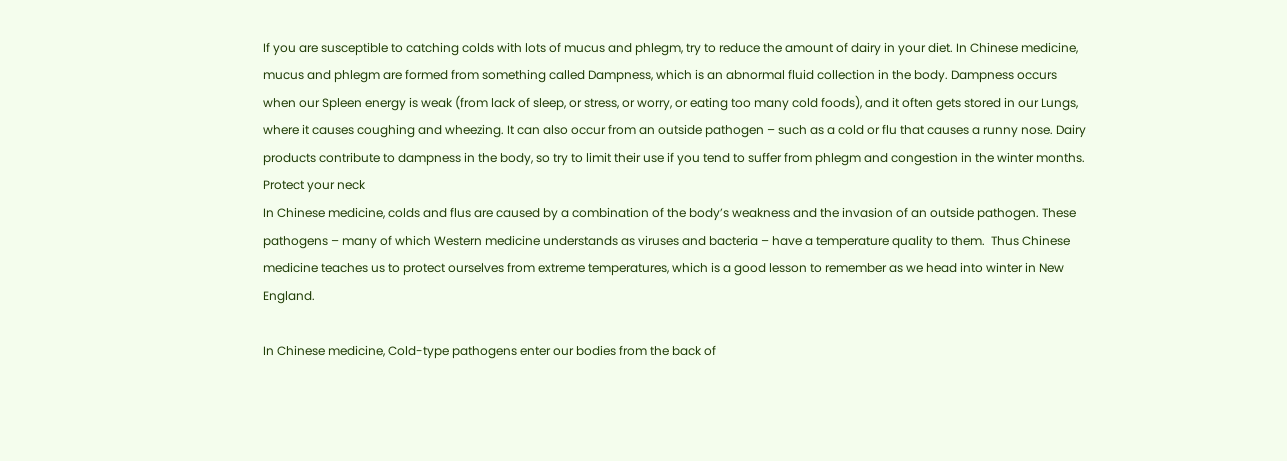If you are susceptible to catching colds with lots of mucus and phlegm, try to reduce the amount of dairy in your diet. In Chinese medicine, mucus and phlegm are formed from something called Dampness, which is an abnormal fluid collection in the body. Dampness occurs when our Spleen energy is weak (from lack of sleep, or stress, or worry, or eating too many cold foods), and it often gets stored in our Lungs, where it causes coughing and wheezing. It can also occur from an outside pathogen – such as a cold or flu that causes a runny nose. Dairy products contribute to dampness in the body, so try to limit their use if you tend to suffer from phlegm and congestion in the winter months.
Protect your neck
In Chinese medicine, colds and flus are caused by a combination of the body’s weakness and the invasion of an outside pathogen. These pathogens – many of which Western medicine understands as viruses and bacteria – have a temperature quality to them.  Thus Chinese medicine teaches us to protect ourselves from extreme temperatures, which is a good lesson to remember as we head into winter in New England.

In Chinese medicine, Cold-type pathogens enter our bodies from the back of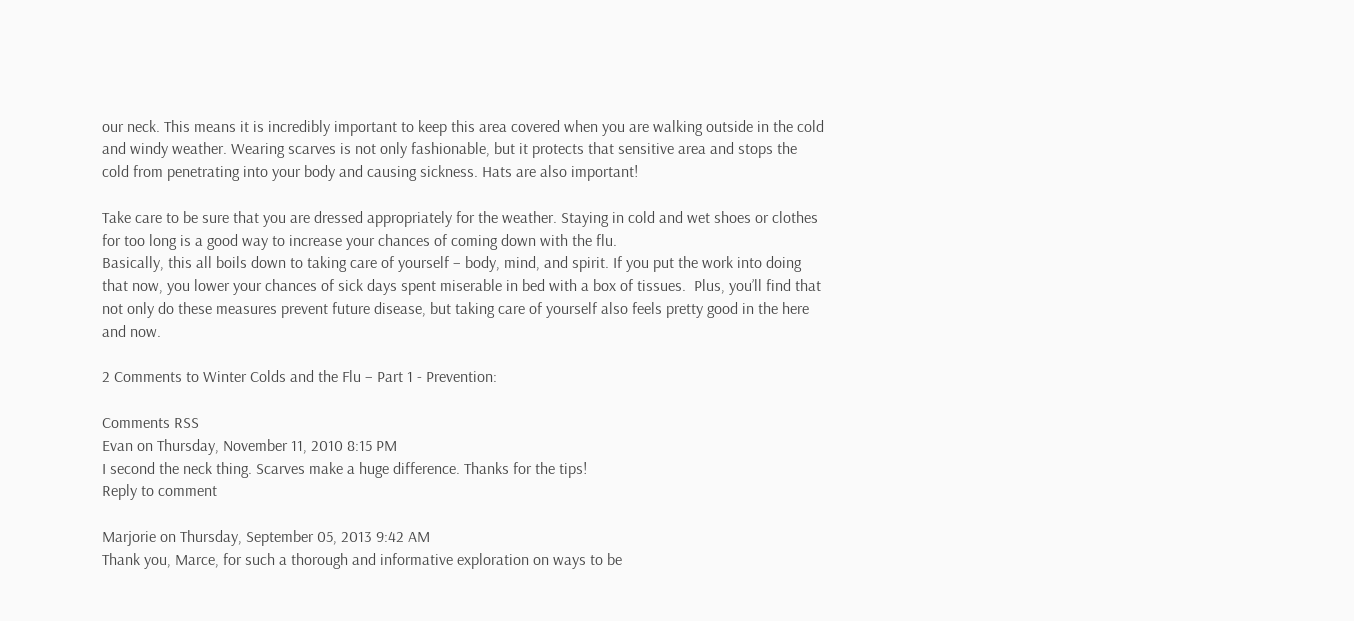our neck. This means it is incredibly important to keep this area covered when you are walking outside in the cold and windy weather. Wearing scarves is not only fashionable, but it protects that sensitive area and stops the cold from penetrating into your body and causing sickness. Hats are also important!

Take care to be sure that you are dressed appropriately for the weather. Staying in cold and wet shoes or clothes for too long is a good way to increase your chances of coming down with the flu.
Basically, this all boils down to taking care of yourself – body, mind, and spirit. If you put the work into doing that now, you lower your chances of sick days spent miserable in bed with a box of tissues.  Plus, you’ll find that not only do these measures prevent future disease, but taking care of yourself also feels pretty good in the here and now.

2 Comments to Winter Colds and the Flu – Part 1 - Prevention:

Comments RSS
Evan on Thursday, November 11, 2010 8:15 PM
I second the neck thing. Scarves make a huge difference. Thanks for the tips!
Reply to comment

Marjorie on Thursday, September 05, 2013 9:42 AM
Thank you, Marce, for such a thorough and informative exploration on ways to be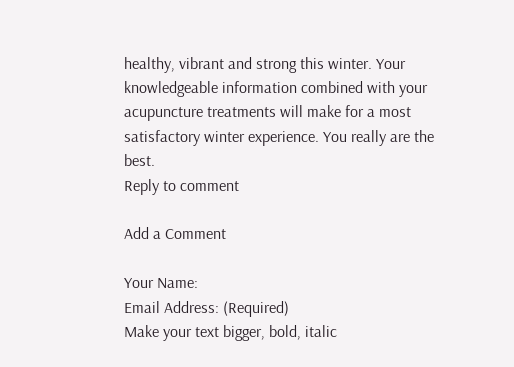healthy, vibrant and strong this winter. Your knowledgeable information combined with your acupuncture treatments will make for a most satisfactory winter experience. You really are the best.
Reply to comment

Add a Comment

Your Name:
Email Address: (Required)
Make your text bigger, bold, italic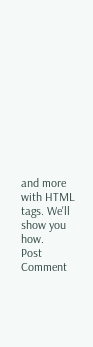and more with HTML tags. We'll show you how.
Post Comment